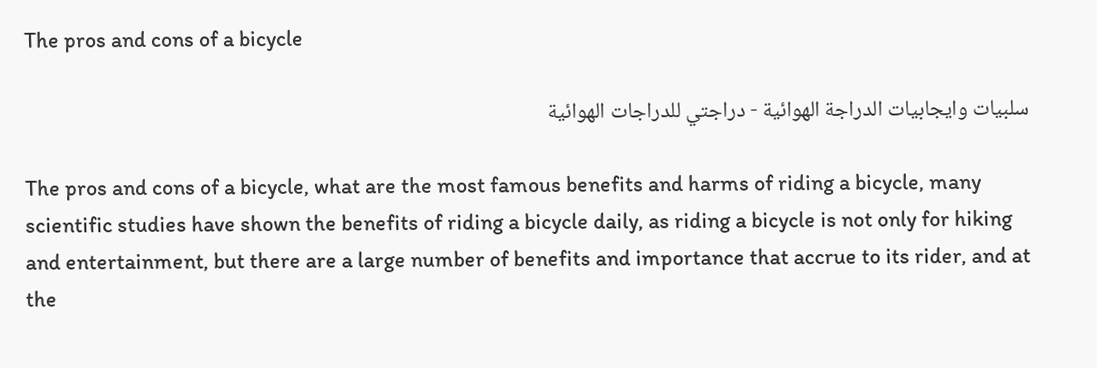The pros and cons of a bicycle

سلبيات وايجابيات الدراجة الهوائية - دراجتي للدراجات الهوائية

The pros and cons of a bicycle, what are the most famous benefits and harms of riding a bicycle, many scientific studies have shown the benefits of riding a bicycle daily, as riding a bicycle is not only for hiking and entertainment, but there are a large number of benefits and importance that accrue to its rider, and at the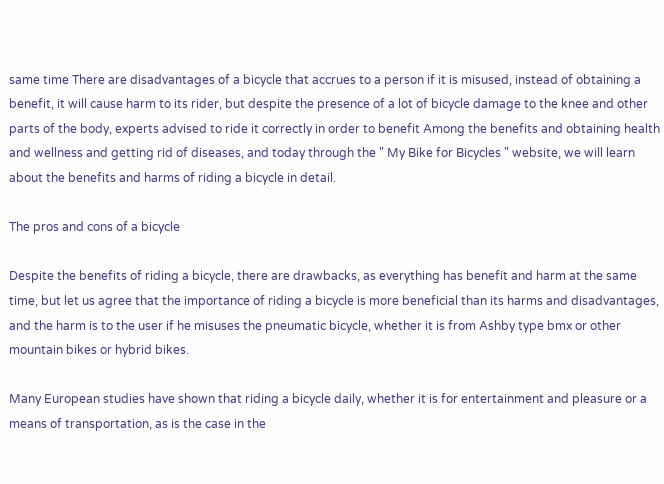same time There are disadvantages of a bicycle that accrues to a person if it is misused, instead of obtaining a benefit, it will cause harm to its rider, but despite the presence of a lot of bicycle damage to the knee and other parts of the body, experts advised to ride it correctly in order to benefit Among the benefits and obtaining health and wellness and getting rid of diseases, and today through the " My Bike for Bicycles " website, we will learn about the benefits and harms of riding a bicycle in detail.

The pros and cons of a bicycle

Despite the benefits of riding a bicycle, there are drawbacks, as everything has benefit and harm at the same time, but let us agree that the importance of riding a bicycle is more beneficial than its harms and disadvantages, and the harm is to the user if he misuses the pneumatic bicycle, whether it is from Ashby type bmx or other mountain bikes or hybrid bikes.

Many European studies have shown that riding a bicycle daily, whether it is for entertainment and pleasure or a means of transportation, as is the case in the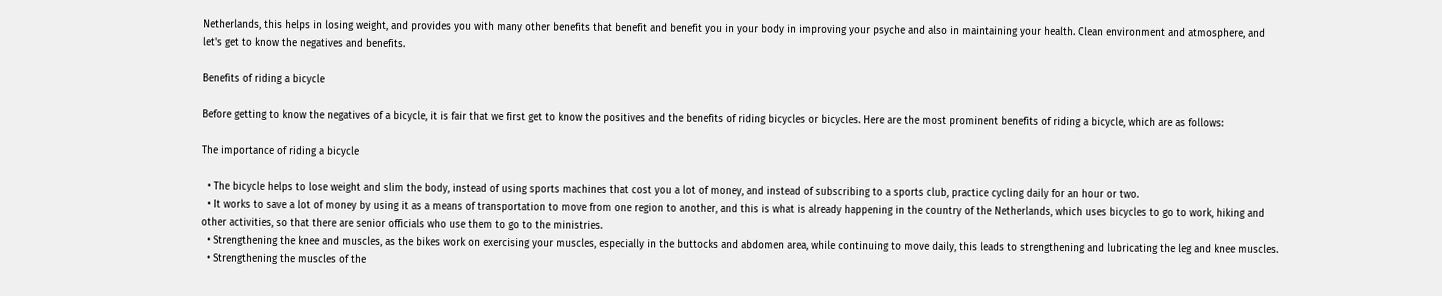Netherlands, this helps in losing weight, and provides you with many other benefits that benefit and benefit you in your body in improving your psyche and also in maintaining your health. Clean environment and atmosphere, and let's get to know the negatives and benefits.

Benefits of riding a bicycle

Before getting to know the negatives of a bicycle, it is fair that we first get to know the positives and the benefits of riding bicycles or bicycles. Here are the most prominent benefits of riding a bicycle, which are as follows:

The importance of riding a bicycle

  • The bicycle helps to lose weight and slim the body, instead of using sports machines that cost you a lot of money, and instead of subscribing to a sports club, practice cycling daily for an hour or two.
  • It works to save a lot of money by using it as a means of transportation to move from one region to another, and this is what is already happening in the country of the Netherlands, which uses bicycles to go to work, hiking and other activities, so that there are senior officials who use them to go to the ministries.
  • Strengthening the knee and muscles, as the bikes work on exercising your muscles, especially in the buttocks and abdomen area, while continuing to move daily, this leads to strengthening and lubricating the leg and knee muscles.
  • Strengthening the muscles of the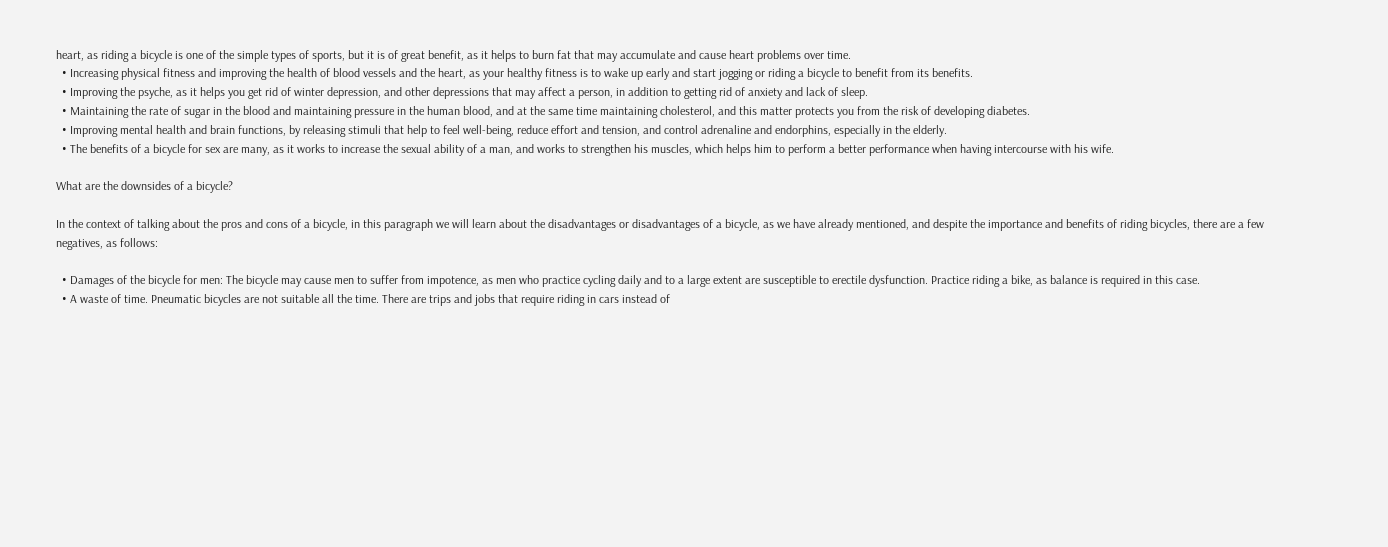heart, as riding a bicycle is one of the simple types of sports, but it is of great benefit, as it helps to burn fat that may accumulate and cause heart problems over time.
  • Increasing physical fitness and improving the health of blood vessels and the heart, as your healthy fitness is to wake up early and start jogging or riding a bicycle to benefit from its benefits.
  • Improving the psyche, as it helps you get rid of winter depression, and other depressions that may affect a person, in addition to getting rid of anxiety and lack of sleep.
  • Maintaining the rate of sugar in the blood and maintaining pressure in the human blood, and at the same time maintaining cholesterol, and this matter protects you from the risk of developing diabetes.
  • Improving mental health and brain functions, by releasing stimuli that help to feel well-being, reduce effort and tension, and control adrenaline and endorphins, especially in the elderly.
  • The benefits of a bicycle for sex are many, as it works to increase the sexual ability of a man, and works to strengthen his muscles, which helps him to perform a better performance when having intercourse with his wife.

What are the downsides of a bicycle?

In the context of talking about the pros and cons of a bicycle, in this paragraph we will learn about the disadvantages or disadvantages of a bicycle, as we have already mentioned, and despite the importance and benefits of riding bicycles, there are a few negatives, as follows:

  • Damages of the bicycle for men: The bicycle may cause men to suffer from impotence, as men who practice cycling daily and to a large extent are susceptible to erectile dysfunction. Practice riding a bike, as balance is required in this case.
  • A waste of time. Pneumatic bicycles are not suitable all the time. There are trips and jobs that require riding in cars instead of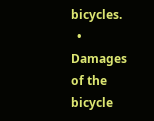bicycles.
  • Damages of the bicycle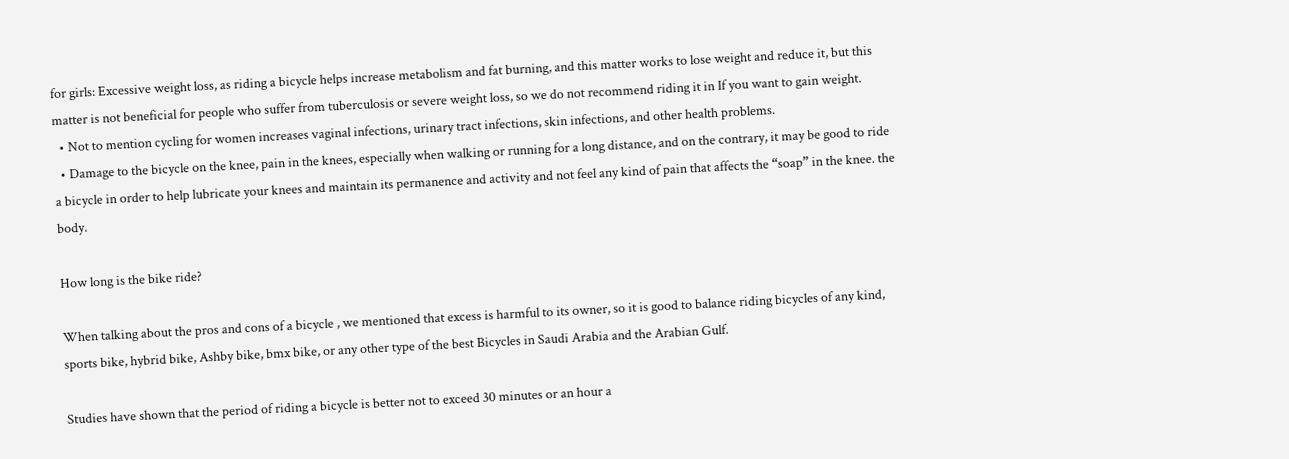for girls: Excessive weight loss, as riding a bicycle helps increase metabolism and fat burning, and this matter works to lose weight and reduce it, but this matter is not beneficial for people who suffer from tuberculosis or severe weight loss, so we do not recommend riding it in If you want to gain weight.
  • Not to mention cycling for women increases vaginal infections, urinary tract infections, skin infections, and other health problems.
  • Damage to the bicycle on the knee, pain in the knees, especially when walking or running for a long distance, and on the contrary, it may be good to ride a bicycle in order to help lubricate your knees and maintain its permanence and activity and not feel any kind of pain that affects the “soap” in the knee. the body.

How long is the bike ride?

When talking about the pros and cons of a bicycle , we mentioned that excess is harmful to its owner, so it is good to balance riding bicycles of any kind, sports bike, hybrid bike, Ashby bike, bmx bike, or any other type of the best Bicycles in Saudi Arabia and the Arabian Gulf.

Studies have shown that the period of riding a bicycle is better not to exceed 30 minutes or an hour a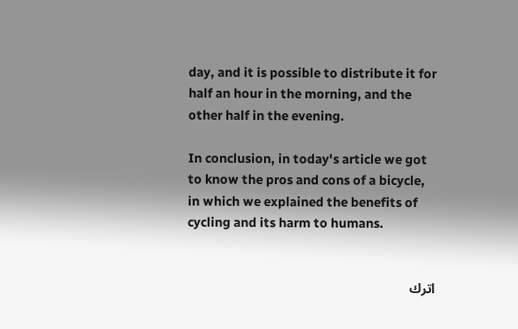day, and it is possible to distribute it for half an hour in the morning, and the other half in the evening.

In conclusion, in today's article we got to know the pros and cons of a bicycle, in which we explained the benefits of cycling and its harm to humans.


اترك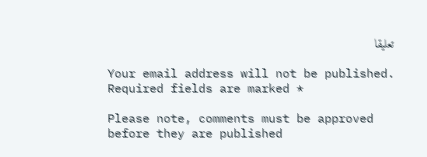تعليقا

Your email address will not be published. Required fields are marked *

Please note, comments must be approved before they are published